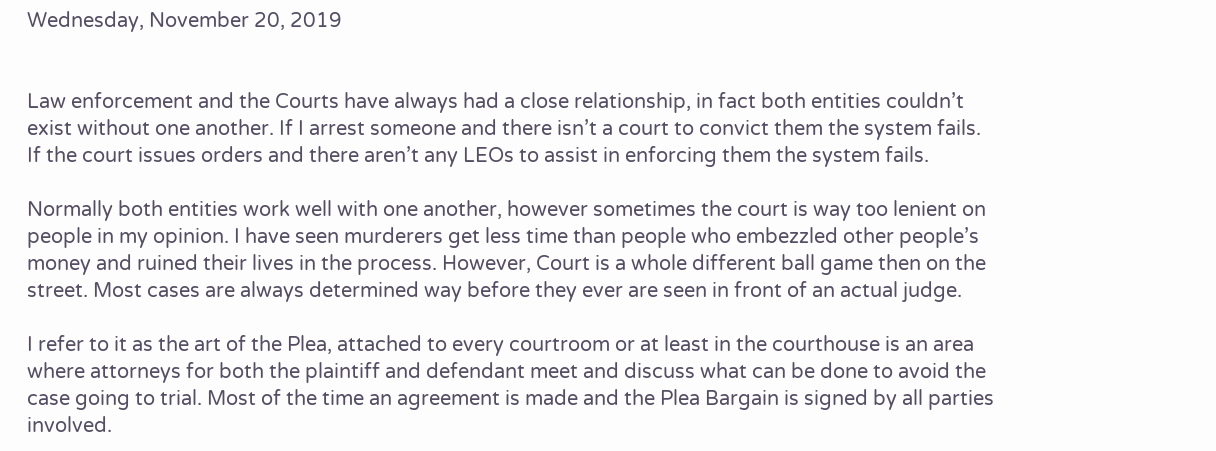Wednesday, November 20, 2019


Law enforcement and the Courts have always had a close relationship, in fact both entities couldn’t exist without one another. If I arrest someone and there isn’t a court to convict them the system fails. If the court issues orders and there aren’t any LEOs to assist in enforcing them the system fails.

Normally both entities work well with one another, however sometimes the court is way too lenient on people in my opinion. I have seen murderers get less time than people who embezzled other people’s money and ruined their lives in the process. However, Court is a whole different ball game then on the street. Most cases are always determined way before they ever are seen in front of an actual judge.

I refer to it as the art of the Plea, attached to every courtroom or at least in the courthouse is an area where attorneys for both the plaintiff and defendant meet and discuss what can be done to avoid the case going to trial. Most of the time an agreement is made and the Plea Bargain is signed by all parties involved.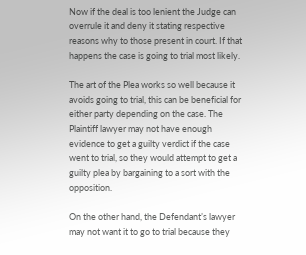Now if the deal is too lenient the Judge can overrule it and deny it stating respective reasons why to those present in court. If that happens the case is going to trial most likely.

The art of the Plea works so well because it avoids going to trial, this can be beneficial for either party depending on the case. The Plaintiff lawyer may not have enough evidence to get a guilty verdict if the case went to trial, so they would attempt to get a guilty plea by bargaining to a sort with the opposition.

On the other hand, the Defendant’s lawyer may not want it to go to trial because they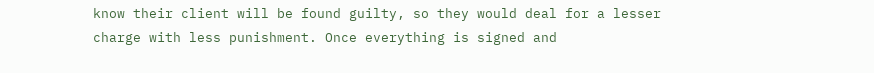know their client will be found guilty, so they would deal for a lesser charge with less punishment. Once everything is signed and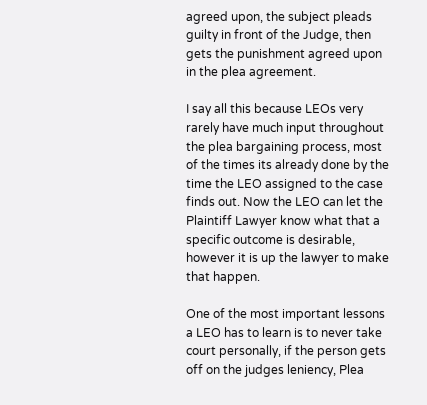agreed upon, the subject pleads guilty in front of the Judge, then gets the punishment agreed upon in the plea agreement.

I say all this because LEOs very rarely have much input throughout the plea bargaining process, most of the times its already done by the time the LEO assigned to the case finds out. Now the LEO can let the Plaintiff Lawyer know what that a specific outcome is desirable, however it is up the lawyer to make that happen.

One of the most important lessons a LEO has to learn is to never take court personally, if the person gets off on the judges leniency, Plea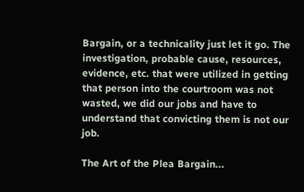Bargain, or a technicality just let it go. The investigation, probable cause, resources, evidence, etc. that were utilized in getting that person into the courtroom was not wasted, we did our jobs and have to understand that convicting them is not our job.

The Art of the Plea Bargain...